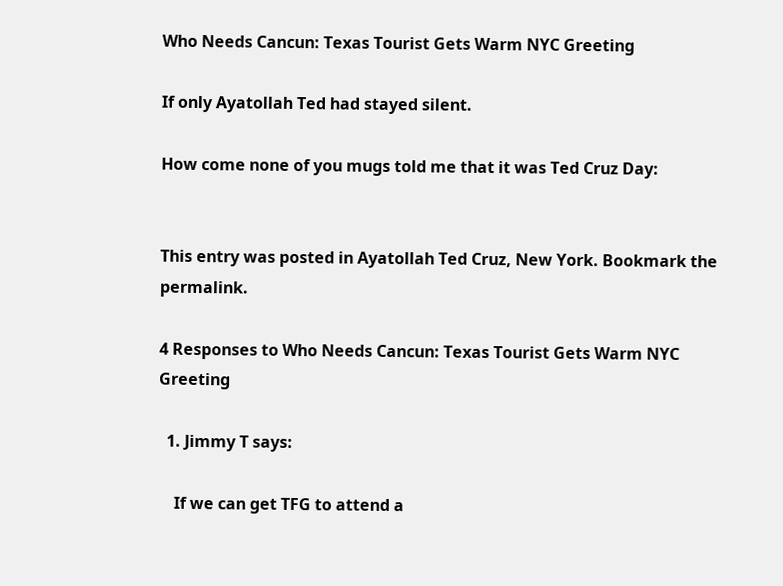Who Needs Cancun: Texas Tourist Gets Warm NYC Greeting

If only Ayatollah Ted had stayed silent.

How come none of you mugs told me that it was Ted Cruz Day:


This entry was posted in Ayatollah Ted Cruz, New York. Bookmark the permalink.

4 Responses to Who Needs Cancun: Texas Tourist Gets Warm NYC Greeting

  1. Jimmy T says:

    If we can get TFG to attend a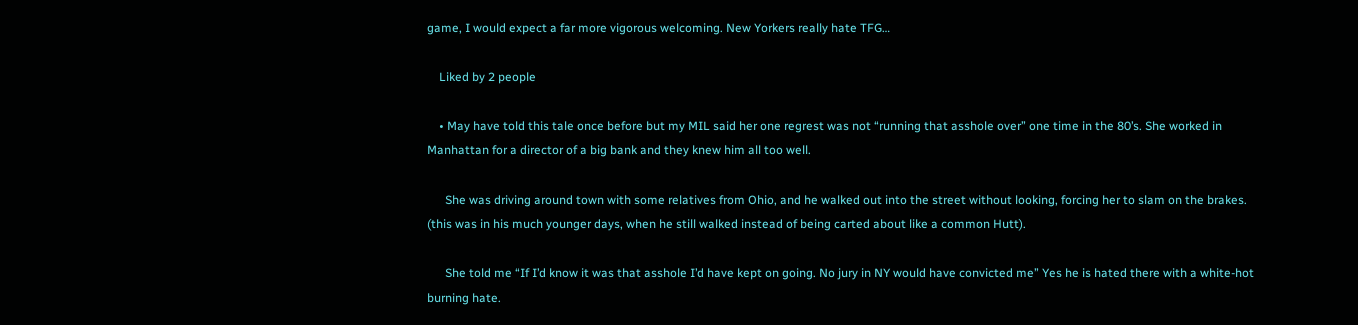game, I would expect a far more vigorous welcoming. New Yorkers really hate TFG…

    Liked by 2 people

    • May have told this tale once before but my MIL said her one regrest was not “running that asshole over” one time in the 80’s. She worked in Manhattan for a director of a big bank and they knew him all too well.

      She was driving around town with some relatives from Ohio, and he walked out into the street without looking, forcing her to slam on the brakes. (this was in his much younger days, when he still walked instead of being carted about like a common Hutt).

      She told me “If I’d know it was that asshole I’d have kept on going. No jury in NY would have convicted me” Yes he is hated there with a white-hot burning hate.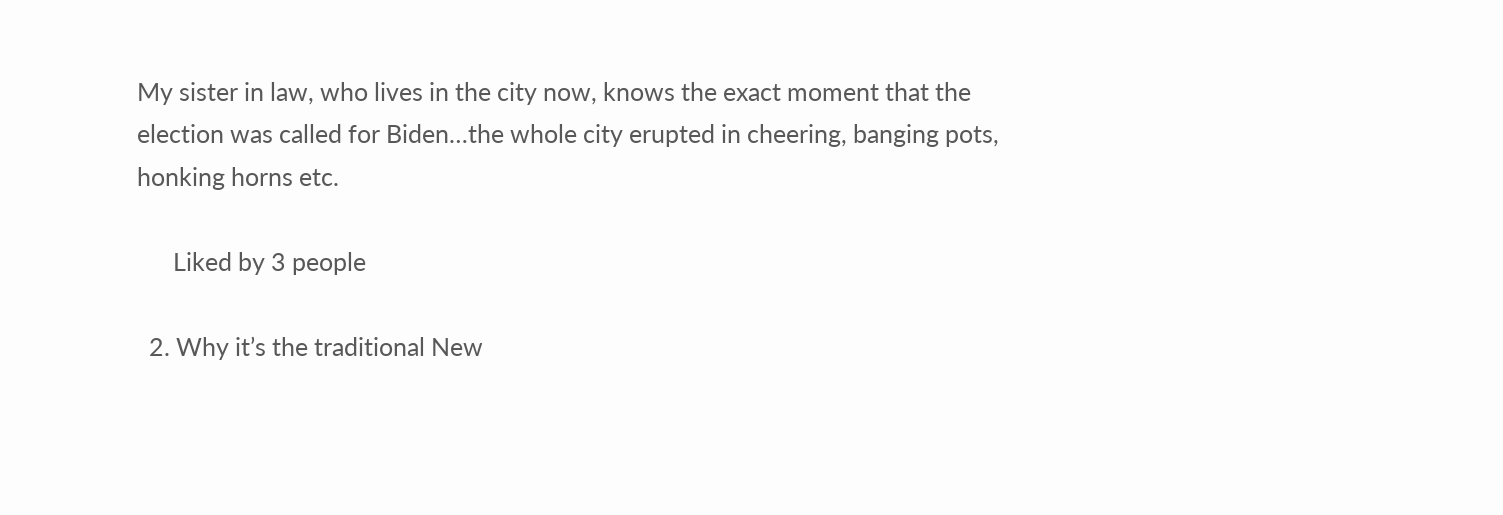My sister in law, who lives in the city now, knows the exact moment that the election was called for Biden…the whole city erupted in cheering, banging pots, honking horns etc.

      Liked by 3 people

  2. Why it’s the traditional New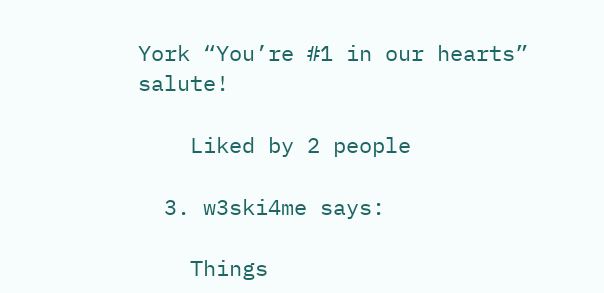York “You’re #1 in our hearts” salute!

    Liked by 2 people

  3. w3ski4me says:

    Things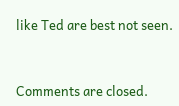like Ted are best not seen.


Comments are closed.